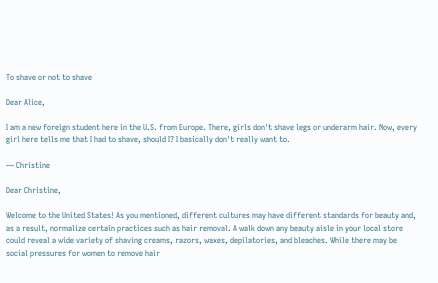To shave or not to shave

Dear Alice,

I am a new foreign student here in the U.S. from Europe. There, girls don't shave legs or underarm hair. Now, every girl here tells me that I had to shave, should I? I basically don't really want to.

— Christine

Dear Christine,

Welcome to the United States! As you mentioned, different cultures may have different standards for beauty and, as a result, normalize certain practices such as hair removal. A walk down any beauty aisle in your local store could reveal a wide variety of shaving creams, razors, waxes, depilatories, and bleaches. While there may be social pressures for women to remove hair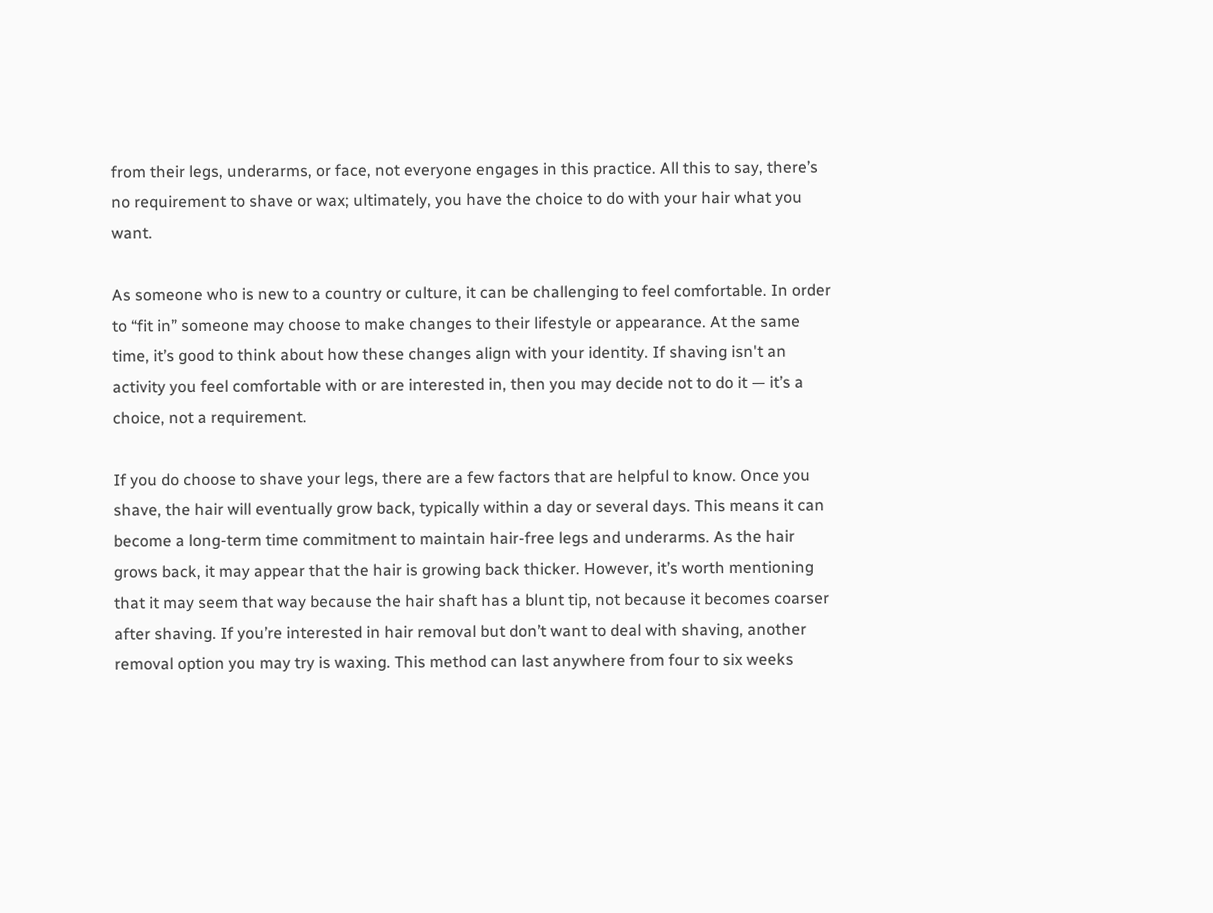from their legs, underarms, or face, not everyone engages in this practice. All this to say, there’s no requirement to shave or wax; ultimately, you have the choice to do with your hair what you want.

As someone who is new to a country or culture, it can be challenging to feel comfortable. In order to “fit in” someone may choose to make changes to their lifestyle or appearance. At the same time, it’s good to think about how these changes align with your identity. If shaving isn't an activity you feel comfortable with or are interested in, then you may decide not to do it — it’s a choice, not a requirement.

If you do choose to shave your legs, there are a few factors that are helpful to know. Once you shave, the hair will eventually grow back, typically within a day or several days. This means it can become a long-term time commitment to maintain hair-free legs and underarms. As the hair grows back, it may appear that the hair is growing back thicker. However, it’s worth mentioning that it may seem that way because the hair shaft has a blunt tip, not because it becomes coarser after shaving. If you’re interested in hair removal but don’t want to deal with shaving, another removal option you may try is waxing. This method can last anywhere from four to six weeks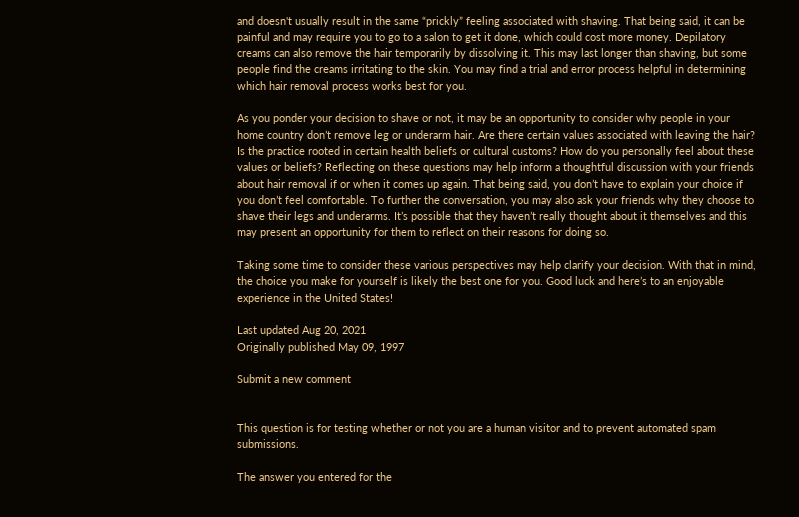and doesn't usually result in the same “prickly” feeling associated with shaving. That being said, it can be painful and may require you to go to a salon to get it done, which could cost more money. Depilatory creams can also remove the hair temporarily by dissolving it. This may last longer than shaving, but some people find the creams irritating to the skin. You may find a trial and error process helpful in determining which hair removal process works best for you.

As you ponder your decision to shave or not, it may be an opportunity to consider why people in your home country don’t remove leg or underarm hair. Are there certain values associated with leaving the hair? Is the practice rooted in certain health beliefs or cultural customs? How do you personally feel about these values or beliefs? Reflecting on these questions may help inform a thoughtful discussion with your friends about hair removal if or when it comes up again. That being said, you don’t have to explain your choice if you don’t feel comfortable. To further the conversation, you may also ask your friends why they choose to shave their legs and underarms. It’s possible that they haven’t really thought about it themselves and this may present an opportunity for them to reflect on their reasons for doing so.

Taking some time to consider these various perspectives may help clarify your decision. With that in mind, the choice you make for yourself is likely the best one for you. Good luck and here’s to an enjoyable experience in the United States!

Last updated Aug 20, 2021
Originally published May 09, 1997

Submit a new comment


This question is for testing whether or not you are a human visitor and to prevent automated spam submissions.

The answer you entered for the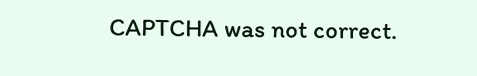CAPTCHA was not correct.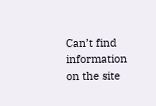Can’t find information on the site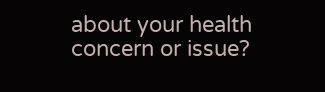about your health concern or issue?